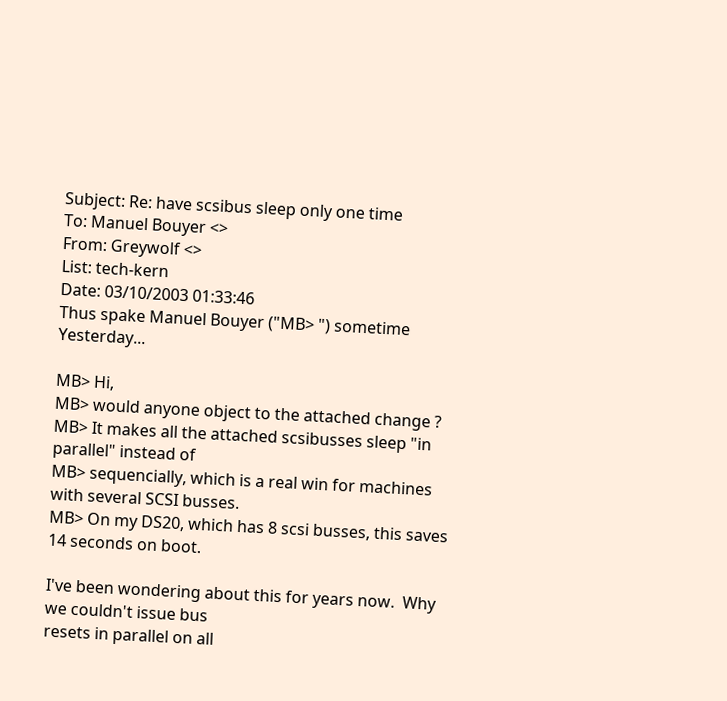Subject: Re: have scsibus sleep only one time
To: Manuel Bouyer <>
From: Greywolf <>
List: tech-kern
Date: 03/10/2003 01:33:46
Thus spake Manuel Bouyer ("MB> ") sometime Yesterday...

MB> Hi,
MB> would anyone object to the attached change ?
MB> It makes all the attached scsibusses sleep "in parallel" instead of
MB> sequencially, which is a real win for machines with several SCSI busses.
MB> On my DS20, which has 8 scsi busses, this saves 14 seconds on boot.

I've been wondering about this for years now.  Why we couldn't issue bus
resets in parallel on all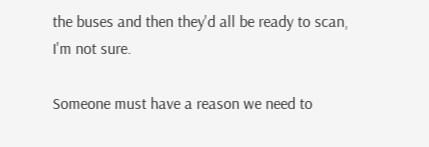the buses and then they'd all be ready to scan,
I'm not sure.

Someone must have a reason we need to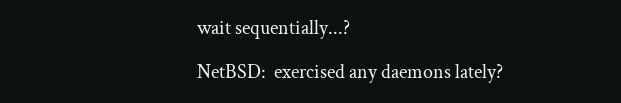wait sequentially...?

NetBSD:  exercised any daemons lately?